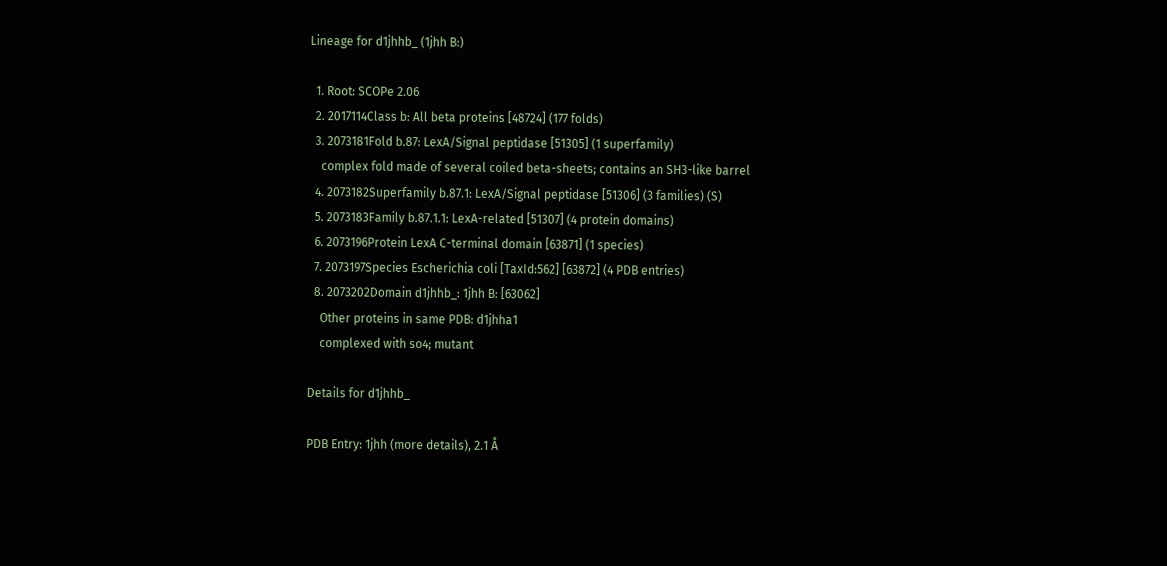Lineage for d1jhhb_ (1jhh B:)

  1. Root: SCOPe 2.06
  2. 2017114Class b: All beta proteins [48724] (177 folds)
  3. 2073181Fold b.87: LexA/Signal peptidase [51305] (1 superfamily)
    complex fold made of several coiled beta-sheets; contains an SH3-like barrel
  4. 2073182Superfamily b.87.1: LexA/Signal peptidase [51306] (3 families) (S)
  5. 2073183Family b.87.1.1: LexA-related [51307] (4 protein domains)
  6. 2073196Protein LexA C-terminal domain [63871] (1 species)
  7. 2073197Species Escherichia coli [TaxId:562] [63872] (4 PDB entries)
  8. 2073202Domain d1jhhb_: 1jhh B: [63062]
    Other proteins in same PDB: d1jhha1
    complexed with so4; mutant

Details for d1jhhb_

PDB Entry: 1jhh (more details), 2.1 Å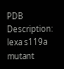PDB Description: lexa s119a mutant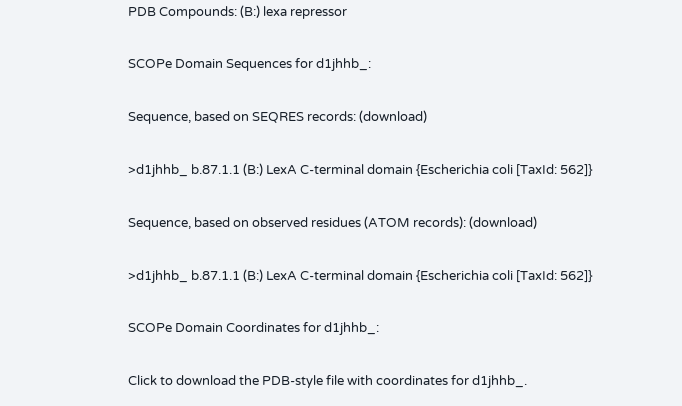PDB Compounds: (B:) lexa repressor

SCOPe Domain Sequences for d1jhhb_:

Sequence, based on SEQRES records: (download)

>d1jhhb_ b.87.1.1 (B:) LexA C-terminal domain {Escherichia coli [TaxId: 562]}

Sequence, based on observed residues (ATOM records): (download)

>d1jhhb_ b.87.1.1 (B:) LexA C-terminal domain {Escherichia coli [TaxId: 562]}

SCOPe Domain Coordinates for d1jhhb_:

Click to download the PDB-style file with coordinates for d1jhhb_.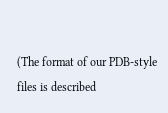(The format of our PDB-style files is described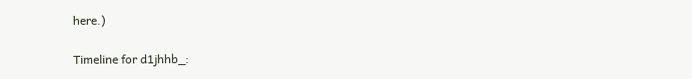here.)

Timeline for d1jhhb_: